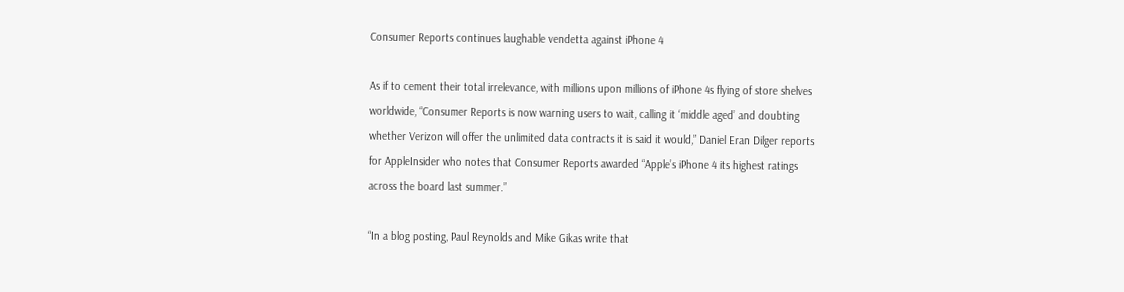Consumer Reports continues laughable vendetta against iPhone 4

As if to cement their total irrelevance, with millions upon millions of iPhone 4s flying of store shelves worldwide, “Consumer Reports is now warning users to wait, calling it ‘middle aged’ and doubting whether Verizon will offer the unlimited data contracts it is said it would,” Daniel Eran Dilger reports for AppleInsider who notes that Consumer Reports awarded “Apple’s iPhone 4 its highest ratings across the board last summer.”

“In a blog posting, Paul Reynolds and Mike Gikas write that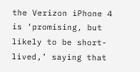the Verizon iPhone 4 is ‘promising, but likely to be short-lived,’ saying that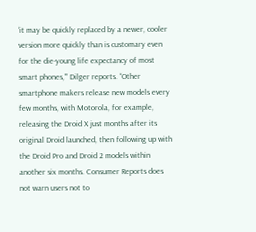‘it may be quickly replaced by a newer, cooler version more quickly than is customary even for the die-young life expectancy of most smart phones,'” Dilger reports. “Other smartphone makers release new models every few months, with Motorola, for example, releasing the Droid X just months after its original Droid launched, then following up with the Droid Pro and Droid 2 models within another six months. Consumer Reports does not warn users not to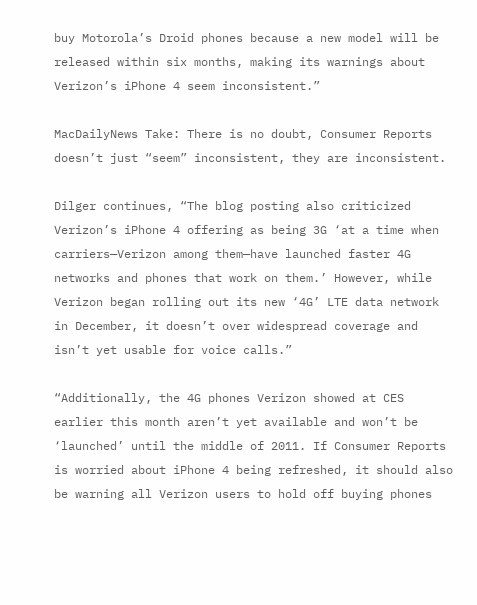buy Motorola’s Droid phones because a new model will be released within six months, making its warnings about Verizon’s iPhone 4 seem inconsistent.”

MacDailyNews Take: There is no doubt, Consumer Reports doesn’t just “seem” inconsistent, they are inconsistent.

Dilger continues, “The blog posting also criticized Verizon’s iPhone 4 offering as being 3G ‘at a time when carriers—Verizon among them—have launched faster 4G networks and phones that work on them.’ However, while Verizon began rolling out its new ‘4G’ LTE data network in December, it doesn’t over widespread coverage and isn’t yet usable for voice calls.”

“Additionally, the 4G phones Verizon showed at CES earlier this month aren’t yet available and won’t be ‘launched’ until the middle of 2011. If Consumer Reports is worried about iPhone 4 being refreshed, it should also be warning all Verizon users to hold off buying phones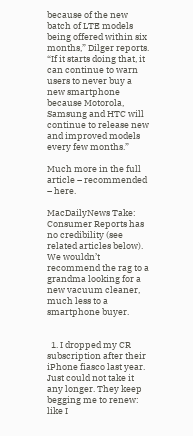because of the new batch of LTE models being offered within six months,” Dilger reports. “If it starts doing that, it can continue to warn users to never buy a new smartphone because Motorola, Samsung and HTC will continue to release new and improved models every few months.”

Much more in the full article – recommended – here.

MacDailyNews Take: Consumer Reports has no credibility (see related articles below). We wouldn’t recommend the rag to a grandma looking for a new vacuum cleaner, much less to a smartphone buyer.


  1. I dropped my CR subscription after their iPhone fiasco last year. Just could not take it any longer. They keep begging me to renew: like I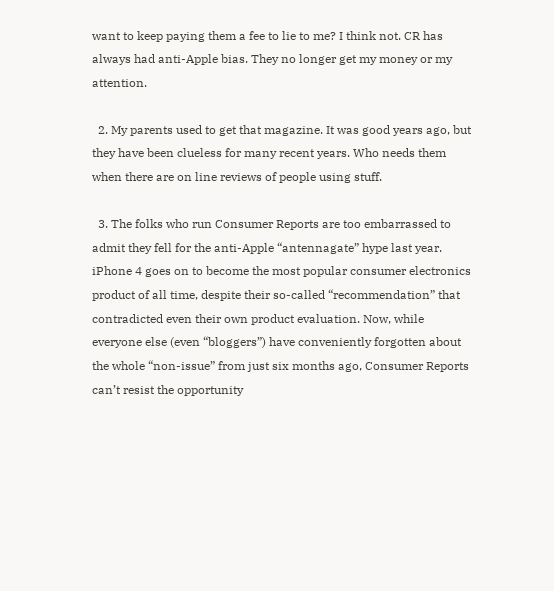want to keep paying them a fee to lie to me? I think not. CR has always had anti-Apple bias. They no longer get my money or my attention.

  2. My parents used to get that magazine. It was good years ago, but they have been clueless for many recent years. Who needs them when there are on line reviews of people using stuff.

  3. The folks who run Consumer Reports are too embarrassed to admit they fell for the anti-Apple “antennagate” hype last year. iPhone 4 goes on to become the most popular consumer electronics product of all time, despite their so-called “recommendation” that contradicted even their own product evaluation. Now, while everyone else (even “bloggers”) have conveniently forgotten about the whole “non-issue” from just six months ago, Consumer Reports can’t resist the opportunity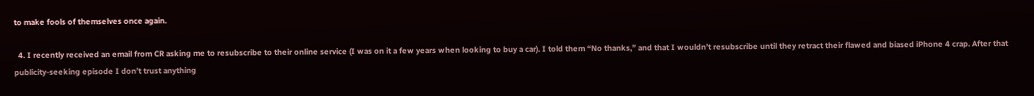to make fools of themselves once again.

  4. I recently received an email from CR asking me to resubscribe to their online service (I was on it a few years when looking to buy a car). I told them “No thanks,” and that I wouldn’t resubscribe until they retract their flawed and biased iPhone 4 crap. After that publicity-seeking episode I don’t trust anything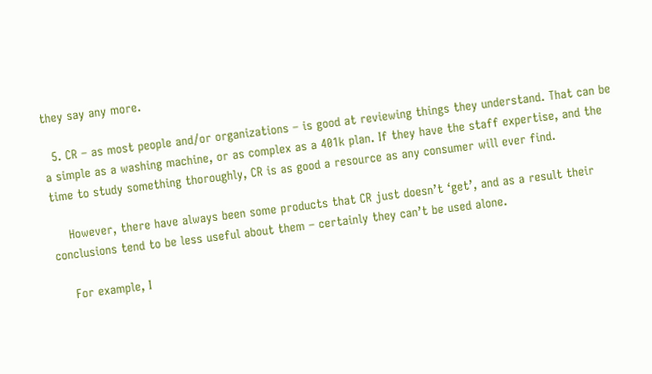they say any more.

  5. CR – as most people and/or organizations – is good at reviewing things they understand. That can be a simple as a washing machine, or as complex as a 401k plan. If they have the staff expertise, and the time to study something thoroughly, CR is as good a resource as any consumer will ever find.

    However, there have always been some products that CR just doesn’t ‘get’, and as a result their conclusions tend to be less useful about them – certainly they can’t be used alone.

    For example, I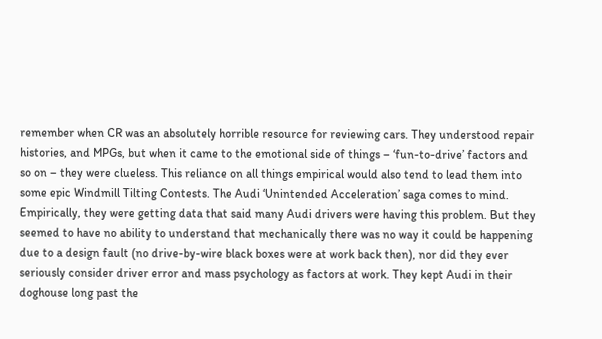remember when CR was an absolutely horrible resource for reviewing cars. They understood repair histories, and MPGs, but when it came to the emotional side of things – ‘fun-to-drive’ factors and so on – they were clueless. This reliance on all things empirical would also tend to lead them into some epic Windmill Tilting Contests. The Audi ‘Unintended Acceleration’ saga comes to mind. Empirically, they were getting data that said many Audi drivers were having this problem. But they seemed to have no ability to understand that mechanically there was no way it could be happening due to a design fault (no drive-by-wire black boxes were at work back then), nor did they ever seriously consider driver error and mass psychology as factors at work. They kept Audi in their doghouse long past the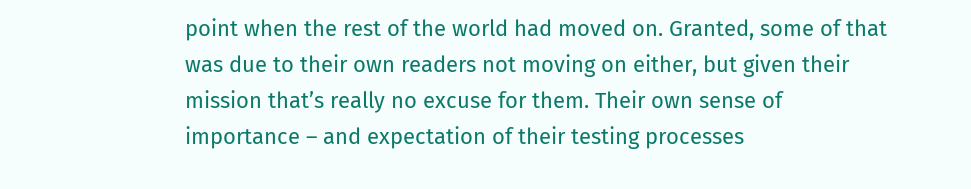point when the rest of the world had moved on. Granted, some of that was due to their own readers not moving on either, but given their mission that’s really no excuse for them. Their own sense of importance – and expectation of their testing processes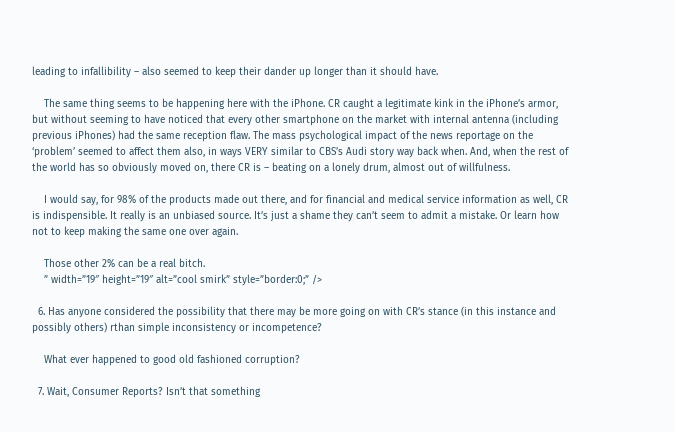leading to infallibility – also seemed to keep their dander up longer than it should have.

    The same thing seems to be happening here with the iPhone. CR caught a legitimate kink in the iPhone’s armor, but without seeming to have noticed that every other smartphone on the market with internal antenna (including previous iPhones) had the same reception flaw. The mass psychological impact of the news reportage on the ‘problem’ seemed to affect them also, in ways VERY similar to CBS’s Audi story way back when. And, when the rest of the world has so obviously moved on, there CR is – beating on a lonely drum, almost out of willfulness.

    I would say, for 98% of the products made out there, and for financial and medical service information as well, CR is indispensible. It really is an unbiased source. It’s just a shame they can’t seem to admit a mistake. Or learn how not to keep making the same one over again.

    Those other 2% can be a real bitch.
    ” width=”19″ height=”19″ alt=”cool smirk” style=”border:0;” />

  6. Has anyone considered the possibility that there may be more going on with CR’s stance (in this instance and possibly others) rthan simple inconsistency or incompetence?

    What ever happened to good old fashioned corruption?

  7. Wait, Consumer Reports? Isn’t that something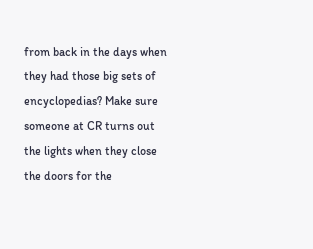from back in the days when they had those big sets of encyclopedias? Make sure someone at CR turns out the lights when they close the doors for the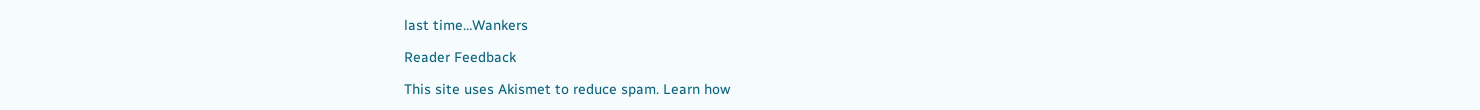last time…Wankers

Reader Feedback

This site uses Akismet to reduce spam. Learn how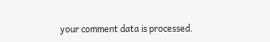your comment data is processed.